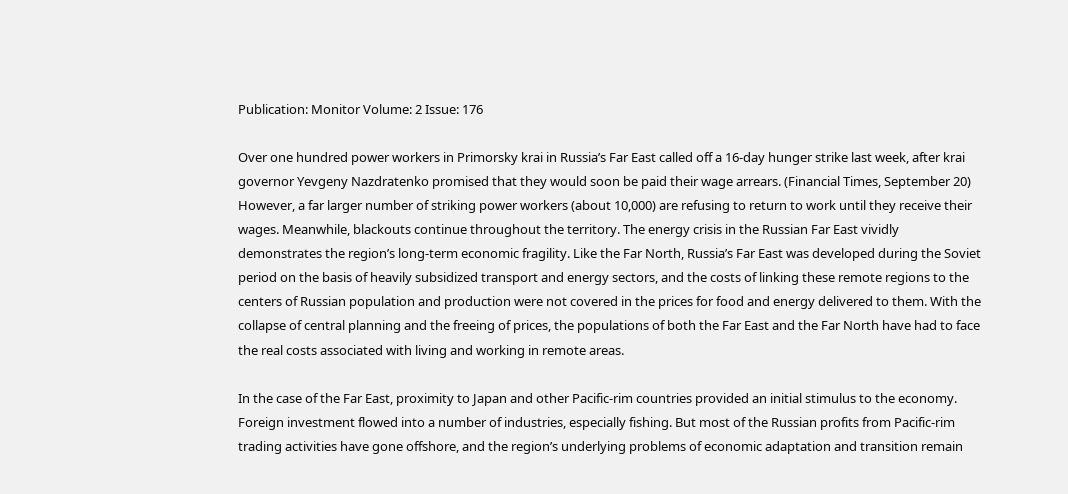Publication: Monitor Volume: 2 Issue: 176

Over one hundred power workers in Primorsky krai in Russia’s Far East called off a 16-day hunger strike last week, after krai governor Yevgeny Nazdratenko promised that they would soon be paid their wage arrears. (Financial Times, September 20) However, a far larger number of striking power workers (about 10,000) are refusing to return to work until they receive their wages. Meanwhile, blackouts continue throughout the territory. The energy crisis in the Russian Far East vividly demonstrates the region’s long-term economic fragility. Like the Far North, Russia’s Far East was developed during the Soviet period on the basis of heavily subsidized transport and energy sectors, and the costs of linking these remote regions to the centers of Russian population and production were not covered in the prices for food and energy delivered to them. With the collapse of central planning and the freeing of prices, the populations of both the Far East and the Far North have had to face the real costs associated with living and working in remote areas.

In the case of the Far East, proximity to Japan and other Pacific-rim countries provided an initial stimulus to the economy. Foreign investment flowed into a number of industries, especially fishing. But most of the Russian profits from Pacific-rim trading activities have gone offshore, and the region’s underlying problems of economic adaptation and transition remain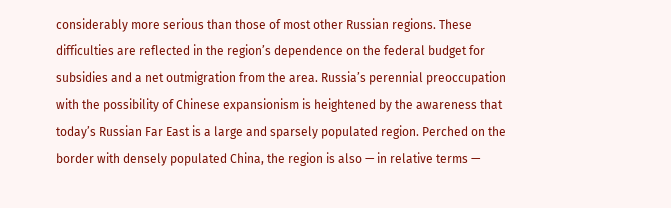considerably more serious than those of most other Russian regions. These difficulties are reflected in the region’s dependence on the federal budget for subsidies and a net outmigration from the area. Russia’s perennial preoccupation with the possibility of Chinese expansionism is heightened by the awareness that today’s Russian Far East is a large and sparsely populated region. Perched on the border with densely populated China, the region is also — in relative terms —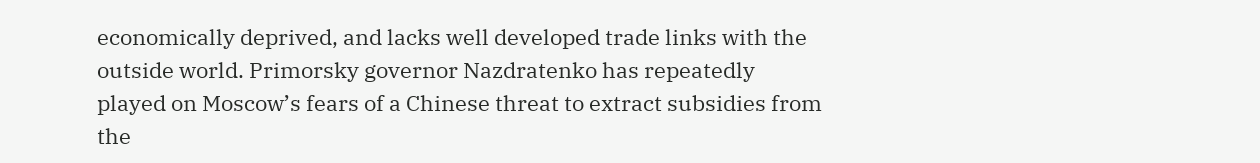economically deprived, and lacks well developed trade links with the outside world. Primorsky governor Nazdratenko has repeatedly played on Moscow’s fears of a Chinese threat to extract subsidies from the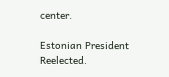center.

Estonian President Reelected.